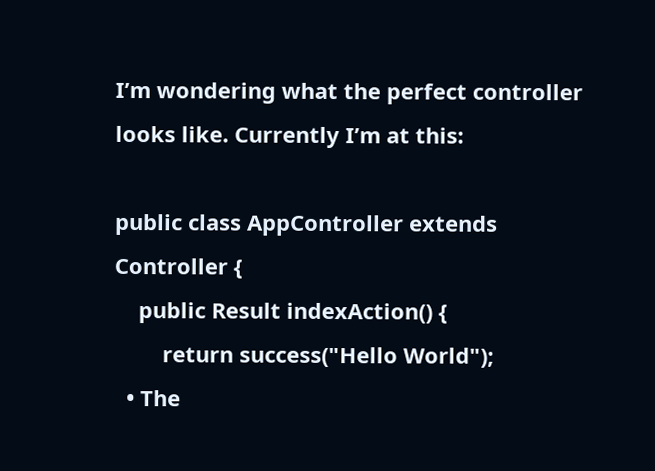I’m wondering what the perfect controller looks like. Currently I’m at this:

public class AppController extends Controller {
    public Result indexAction() {
        return success("Hello World");
  • The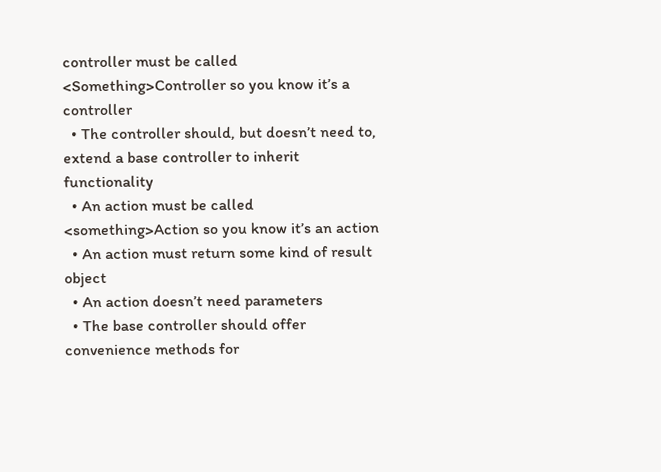controller must be called <Something>Controller so you know it’s a controller
  • The controller should, but doesn’t need to, extend a base controller to inherit functionality
  • An action must be called <something>Action so you know it’s an action
  • An action must return some kind of result object
  • An action doesn’t need parameters
  • The base controller should offer convenience methods for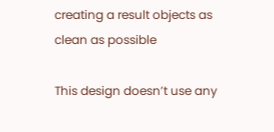creating a result objects as clean as possible

This design doesn’t use any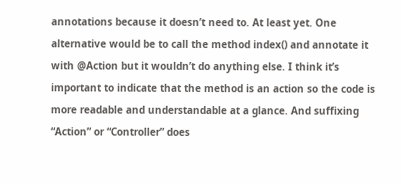annotations because it doesn’t need to. At least yet. One alternative would be to call the method index() and annotate it with @Action but it wouldn’t do anything else. I think it’s important to indicate that the method is an action so the code is more readable and understandable at a glance. And suffixing “Action” or “Controller” does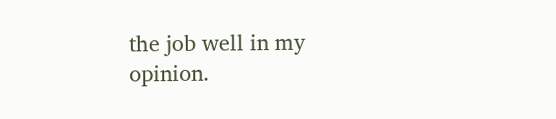the job well in my opinion.